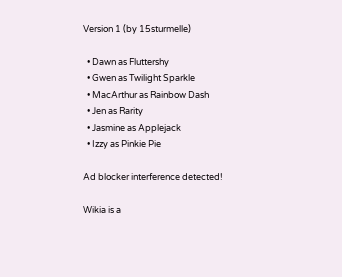Version 1 (by 15sturmelle)

  • Dawn as Fluttershy
  • Gwen as Twilight Sparkle
  • MacArthur as Rainbow Dash
  • Jen as Rarity
  • Jasmine as Applejack
  • Izzy as Pinkie Pie

Ad blocker interference detected!

Wikia is a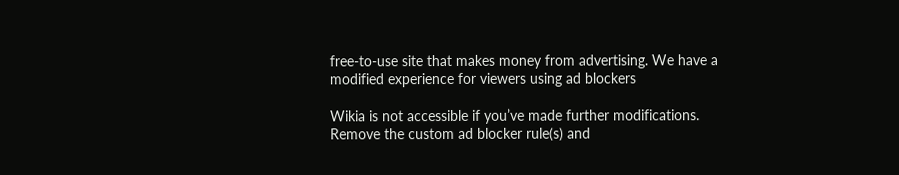free-to-use site that makes money from advertising. We have a modified experience for viewers using ad blockers

Wikia is not accessible if you’ve made further modifications. Remove the custom ad blocker rule(s) and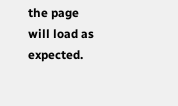the page will load as expected.